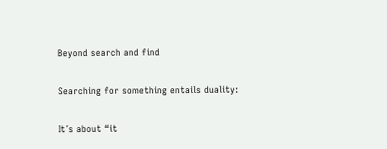Beyond search and find

Searching for something entails duality:

It´s about “it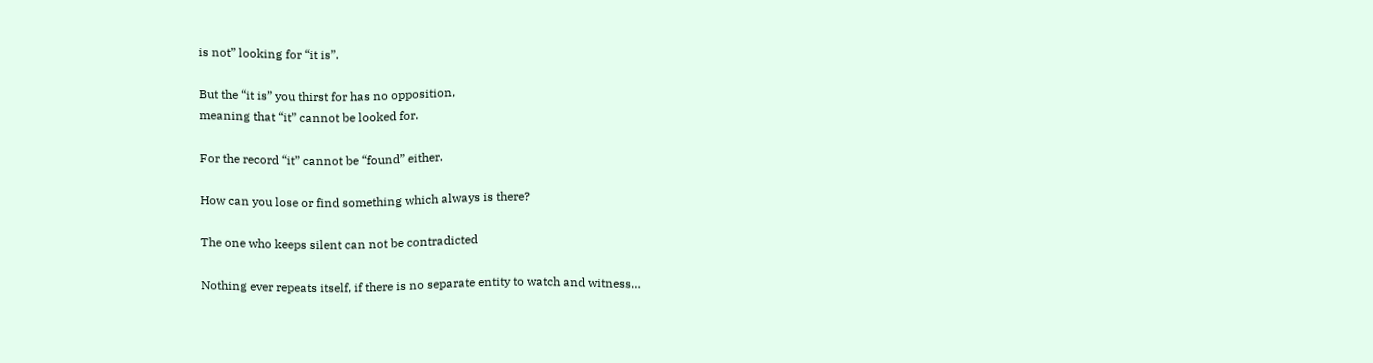is not” looking for “it is”.

But the “it is” you thirst for has no opposition,
meaning that “it” cannot be looked for.

For the record “it” cannot be “found” either.

How can you lose or find something which always is there?

The one who keeps silent can not be contradicted

Nothing ever repeats itself, if there is no separate entity to watch and witness…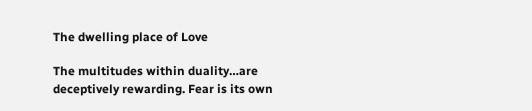The dwelling place of Love

The multitudes within duality…are deceptively rewarding. Fear is its own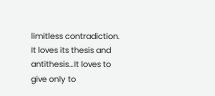limitless contradiction. It loves its thesis and antithesis…It loves to give only to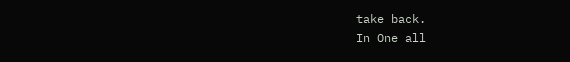take back.
In One all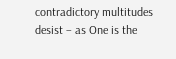contradictory multitudes desist – as One is the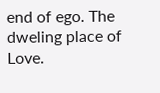end of ego. The dweling place of Love.